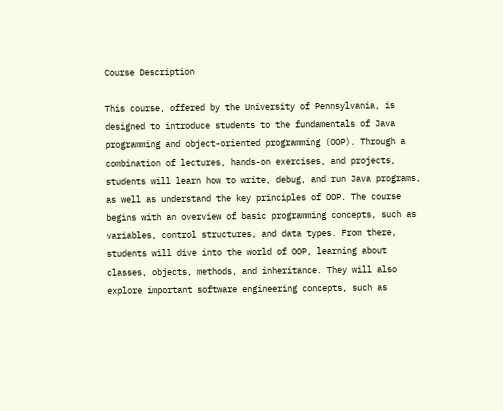Course Description

This course, offered by the University of Pennsylvania, is designed to introduce students to the fundamentals of Java programming and object-oriented programming (OOP). Through a combination of lectures, hands-on exercises, and projects, students will learn how to write, debug, and run Java programs, as well as understand the key principles of OOP. The course begins with an overview of basic programming concepts, such as variables, control structures, and data types. From there, students will dive into the world of OOP, learning about classes, objects, methods, and inheritance. They will also explore important software engineering concepts, such as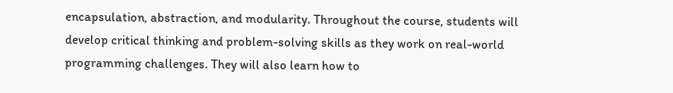encapsulation, abstraction, and modularity. Throughout the course, students will develop critical thinking and problem-solving skills as they work on real-world programming challenges. They will also learn how to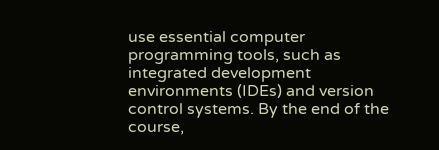use essential computer programming tools, such as integrated development environments (IDEs) and version control systems. By the end of the course,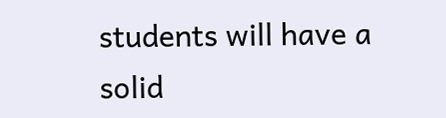students will have a solid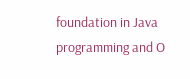foundation in Java programming and O